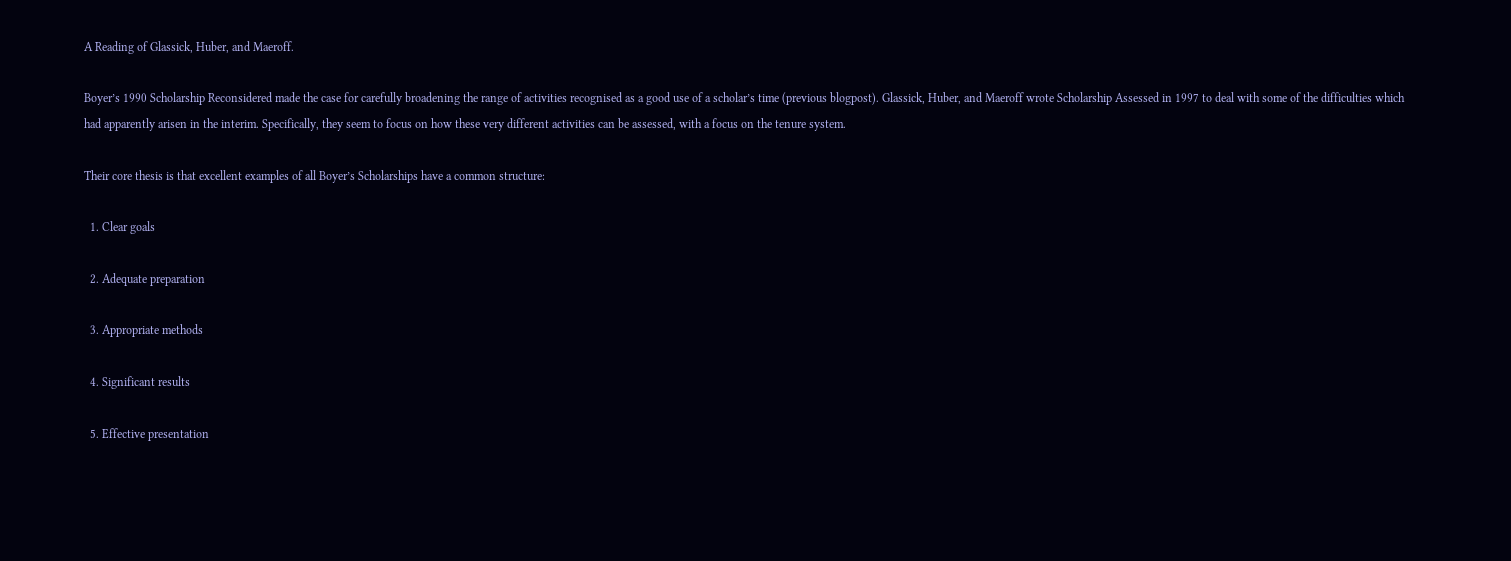A Reading of Glassick, Huber, and Maeroff.

Boyer’s 1990 Scholarship Reconsidered made the case for carefully broadening the range of activities recognised as a good use of a scholar’s time (previous blogpost). Glassick, Huber, and Maeroff wrote Scholarship Assessed in 1997 to deal with some of the difficulties which had apparently arisen in the interim. Specifically, they seem to focus on how these very different activities can be assessed, with a focus on the tenure system.

Their core thesis is that excellent examples of all Boyer’s Scholarships have a common structure:

  1. Clear goals

  2. Adequate preparation

  3. Appropriate methods

  4. Significant results

  5. Effective presentation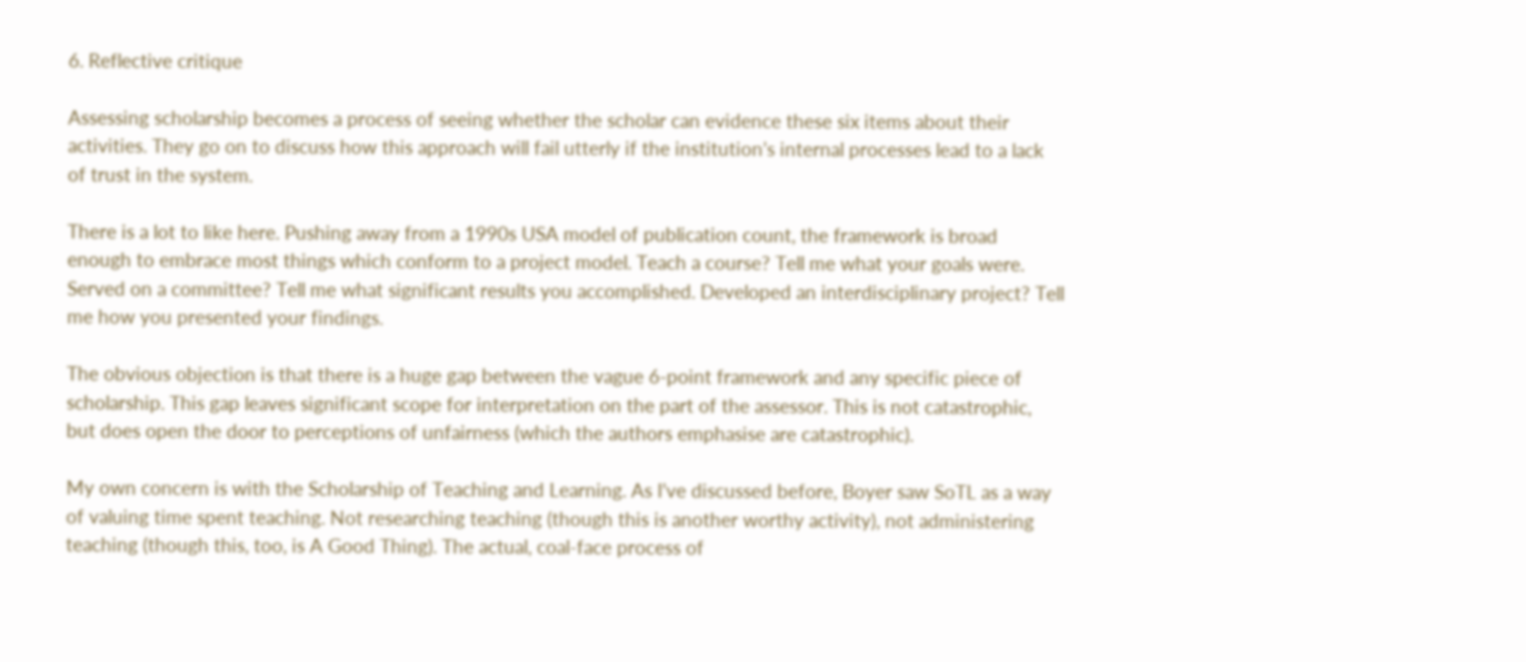6. Reflective critique

Assessing scholarship becomes a process of seeing whether the scholar can evidence these six items about their activities. They go on to discuss how this approach will fail utterly if the institution’s internal processes lead to a lack of trust in the system.

There is a lot to like here. Pushing away from a 1990s USA model of publication count, the framework is broad enough to embrace most things which conform to a project model. Teach a course? Tell me what your goals were. Served on a committee? Tell me what significant results you accomplished. Developed an interdisciplinary project? Tell me how you presented your findings.

The obvious objection is that there is a huge gap between the vague 6-point framework and any specific piece of scholarship. This gap leaves significant scope for interpretation on the part of the assessor. This is not catastrophic, but does open the door to perceptions of unfairness (which the authors emphasise are catastrophic).

My own concern is with the Scholarship of Teaching and Learning. As I’ve discussed before, Boyer saw SoTL as a way of valuing time spent teaching. Not researching teaching (though this is another worthy activity), not administering teaching (though this, too, is A Good Thing). The actual, coal-face process of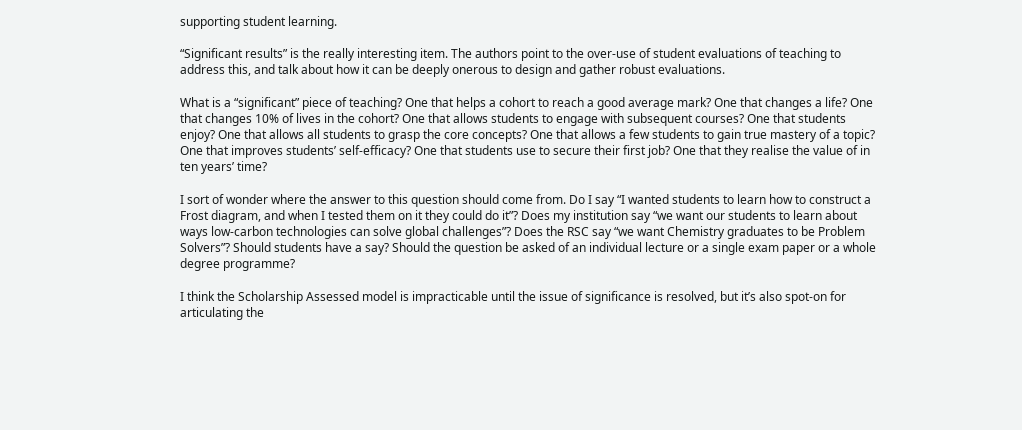supporting student learning.

“Significant results” is the really interesting item. The authors point to the over-use of student evaluations of teaching to address this, and talk about how it can be deeply onerous to design and gather robust evaluations.

What is a “significant” piece of teaching? One that helps a cohort to reach a good average mark? One that changes a life? One that changes 10% of lives in the cohort? One that allows students to engage with subsequent courses? One that students enjoy? One that allows all students to grasp the core concepts? One that allows a few students to gain true mastery of a topic? One that improves students’ self-efficacy? One that students use to secure their first job? One that they realise the value of in ten years’ time?

I sort of wonder where the answer to this question should come from. Do I say “I wanted students to learn how to construct a Frost diagram, and when I tested them on it they could do it”? Does my institution say “we want our students to learn about ways low-carbon technologies can solve global challenges”? Does the RSC say “we want Chemistry graduates to be Problem Solvers”? Should students have a say? Should the question be asked of an individual lecture or a single exam paper or a whole degree programme?

I think the Scholarship Assessed model is impracticable until the issue of significance is resolved, but it’s also spot-on for articulating the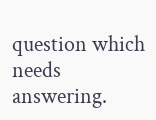question which needs answering.